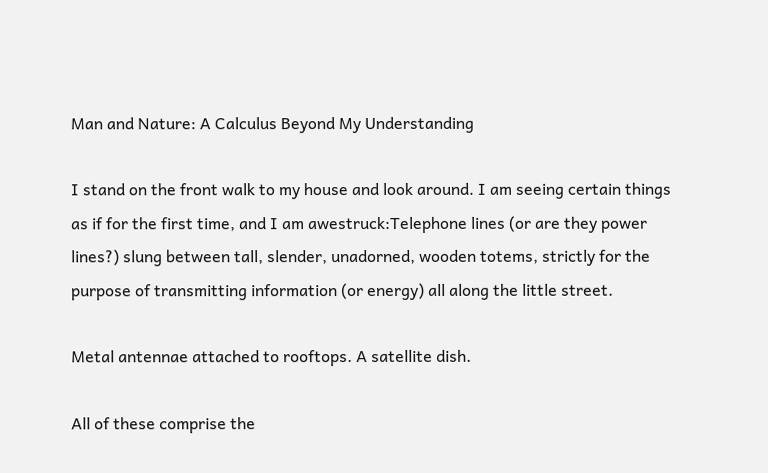Man and Nature: A Calculus Beyond My Understanding

I stand on the front walk to my house and look around. I am seeing certain things as if for the first time, and I am awestruck:Telephone lines (or are they power lines?) slung between tall, slender, unadorned, wooden totems, strictly for the purpose of transmitting information (or energy) all along the little street.

Metal antennae attached to rooftops. A satellite dish.

All of these comprise the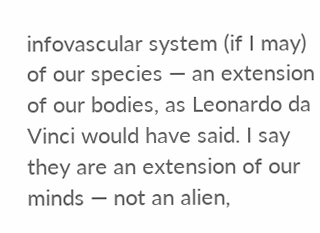infovascular system (if I may) of our species — an extension of our bodies, as Leonardo da Vinci would have said. I say they are an extension of our minds — not an alien,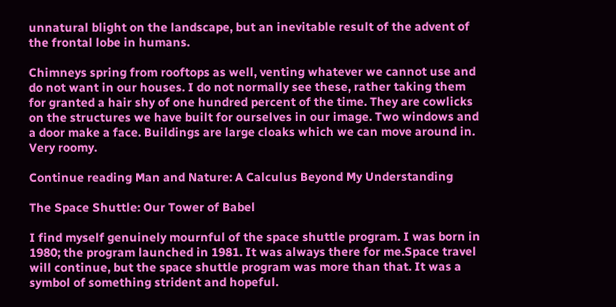unnatural blight on the landscape, but an inevitable result of the advent of the frontal lobe in humans.

Chimneys spring from rooftops as well, venting whatever we cannot use and do not want in our houses. I do not normally see these, rather taking them for granted a hair shy of one hundred percent of the time. They are cowlicks on the structures we have built for ourselves in our image. Two windows and a door make a face. Buildings are large cloaks which we can move around in. Very roomy.

Continue reading Man and Nature: A Calculus Beyond My Understanding

The Space Shuttle: Our Tower of Babel

I find myself genuinely mournful of the space shuttle program. I was born in 1980; the program launched in 1981. It was always there for me.Space travel will continue, but the space shuttle program was more than that. It was a symbol of something strident and hopeful.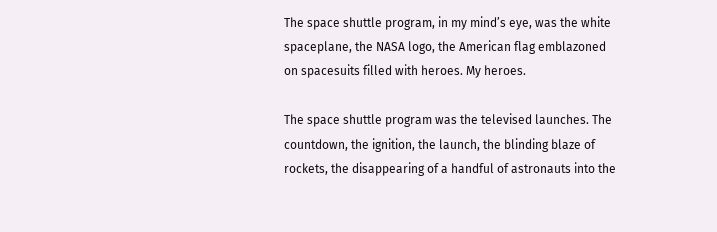The space shuttle program, in my mind’s eye, was the white spaceplane, the NASA logo, the American flag emblazoned on spacesuits filled with heroes. My heroes.

The space shuttle program was the televised launches. The countdown, the ignition, the launch, the blinding blaze of rockets, the disappearing of a handful of astronauts into the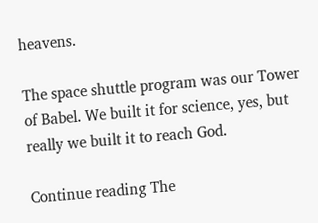heavens.

The space shuttle program was our Tower of Babel. We built it for science, yes, but really we built it to reach God.

Continue reading The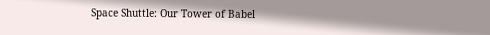Space Shuttle: Our Tower of Babel